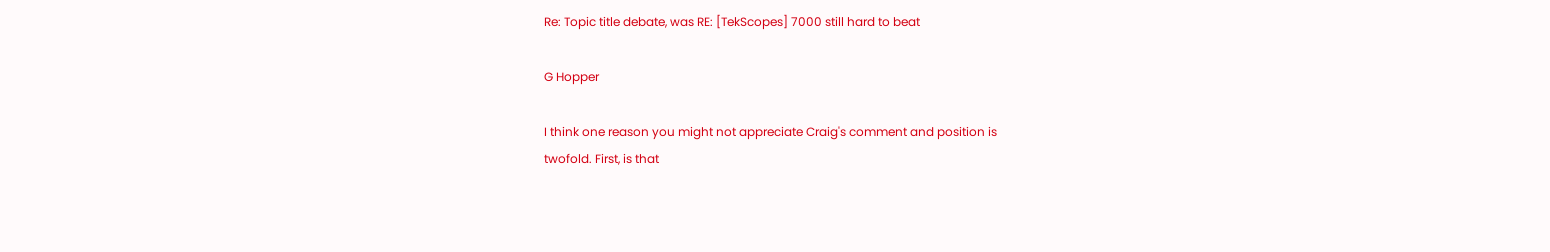Re: Topic title debate, was RE: [TekScopes] 7000 still hard to beat

G Hopper

I think one reason you might not appreciate Craig's comment and position is
twofold. First, is that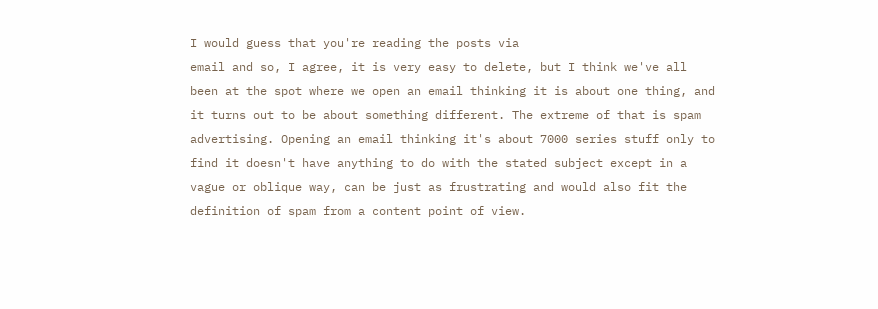I would guess that you're reading the posts via
email and so, I agree, it is very easy to delete, but I think we've all
been at the spot where we open an email thinking it is about one thing, and
it turns out to be about something different. The extreme of that is spam
advertising. Opening an email thinking it's about 7000 series stuff only to
find it doesn't have anything to do with the stated subject except in a
vague or oblique way, can be just as frustrating and would also fit the
definition of spam from a content point of view.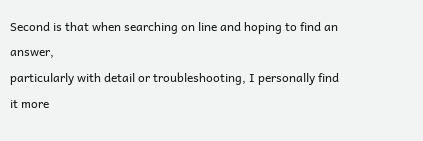Second is that when searching on line and hoping to find an answer,
particularly with detail or troubleshooting, I personally find it more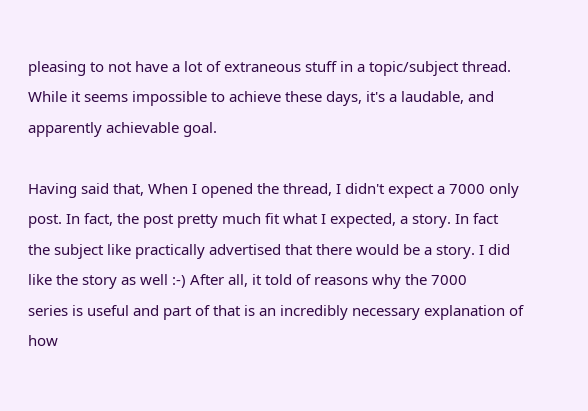pleasing to not have a lot of extraneous stuff in a topic/subject thread.
While it seems impossible to achieve these days, it's a laudable, and
apparently achievable goal.

Having said that, When I opened the thread, I didn't expect a 7000 only
post. In fact, the post pretty much fit what I expected, a story. In fact
the subject like practically advertised that there would be a story. I did
like the story as well :-) After all, it told of reasons why the 7000
series is useful and part of that is an incredibly necessary explanation of
how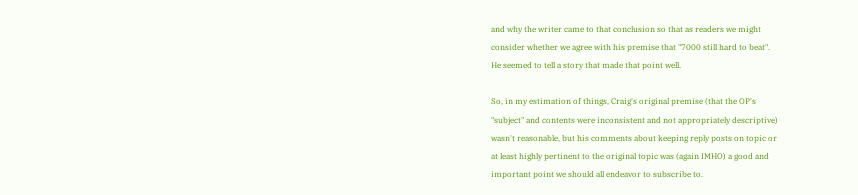and why the writer came to that conclusion so that as readers we might
consider whether we agree with his premise that "7000 still hard to beat".
He seemed to tell a story that made that point well.

So, in my estimation of things, Craig's original premise (that the OP's
"subject" and contents were inconsistent and not appropriately descriptive)
wasn't reasonable, but his comments about keeping reply posts on topic or
at least highly pertinent to the original topic was (again IMHO) a good and
important point we should all endeavor to subscribe to.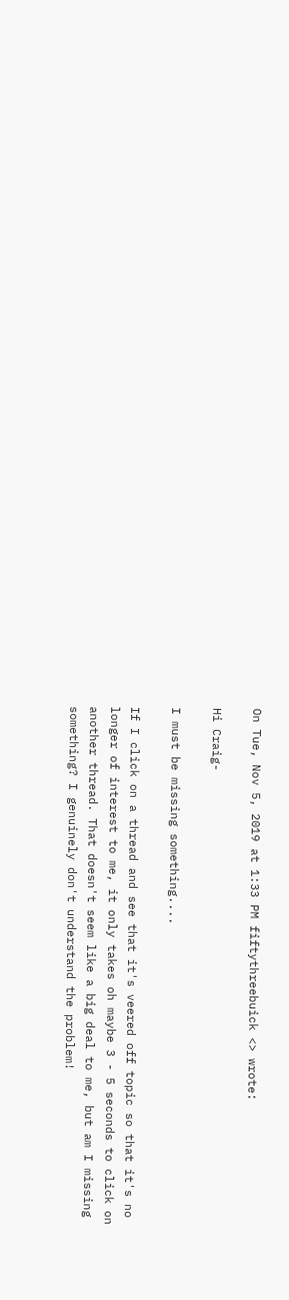On Tue, Nov 5, 2019 at 1:33 PM fiftythreebuick <> wrote:

Hi Craig-

I must be missing something....

If I click on a thread and see that it's veered off topic so that it's no
longer of interest to me, it only takes oh maybe 3 - 5 seconds to click on
another thread. That doesn't seem like a big deal to me, but am I missing
something? I genuinely don't understand the problem!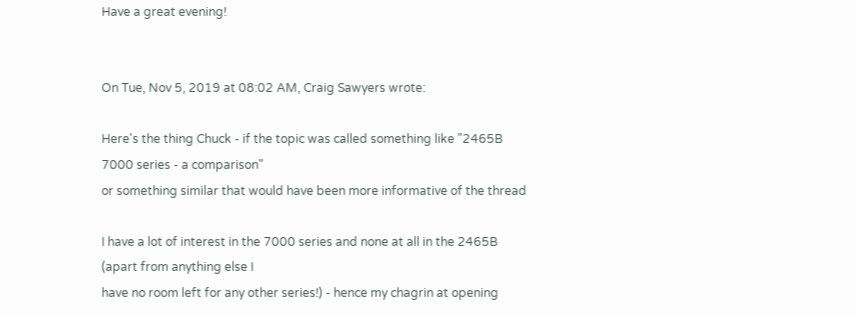Have a great evening!


On Tue, Nov 5, 2019 at 08:02 AM, Craig Sawyers wrote:

Here's the thing Chuck - if the topic was called something like "2465B
7000 series - a comparison"
or something similar that would have been more informative of the thread

I have a lot of interest in the 7000 series and none at all in the 2465B
(apart from anything else I
have no room left for any other series!) - hence my chagrin at opening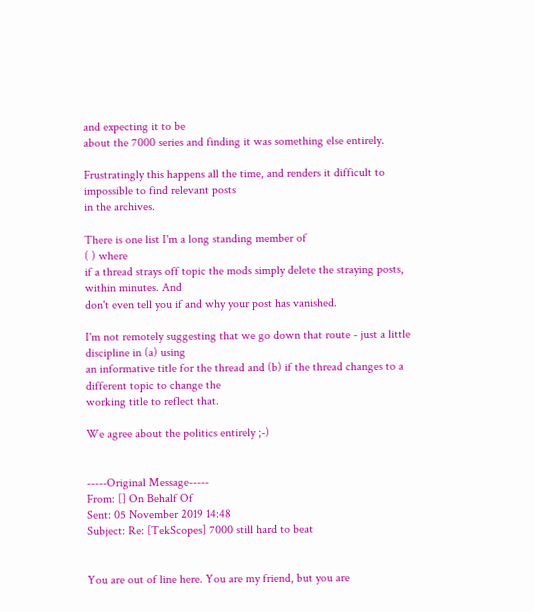and expecting it to be
about the 7000 series and finding it was something else entirely.

Frustratingly this happens all the time, and renders it difficult to
impossible to find relevant posts
in the archives.

There is one list I'm a long standing member of
( ) where
if a thread strays off topic the mods simply delete the straying posts,
within minutes. And
don't even tell you if and why your post has vanished.

I'm not remotely suggesting that we go down that route - just a little
discipline in (a) using
an informative title for the thread and (b) if the thread changes to a
different topic to change the
working title to reflect that.

We agree about the politics entirely ;-)


-----Original Message-----
From: [] On Behalf Of
Sent: 05 November 2019 14:48
Subject: Re: [TekScopes] 7000 still hard to beat


You are out of line here. You are my friend, but you are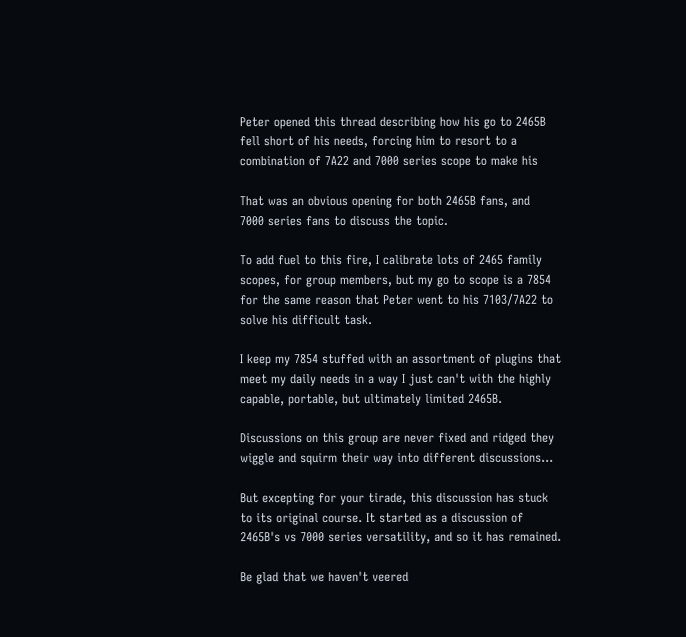Peter opened this thread describing how his go to 2465B
fell short of his needs, forcing him to resort to a
combination of 7A22 and 7000 series scope to make his

That was an obvious opening for both 2465B fans, and
7000 series fans to discuss the topic.

To add fuel to this fire, I calibrate lots of 2465 family
scopes, for group members, but my go to scope is a 7854
for the same reason that Peter went to his 7103/7A22 to
solve his difficult task.

I keep my 7854 stuffed with an assortment of plugins that
meet my daily needs in a way I just can't with the highly
capable, portable, but ultimately limited 2465B.

Discussions on this group are never fixed and ridged they
wiggle and squirm their way into different discussions...

But excepting for your tirade, this discussion has stuck
to its original course. It started as a discussion of
2465B's vs 7000 series versatility, and so it has remained.

Be glad that we haven't veered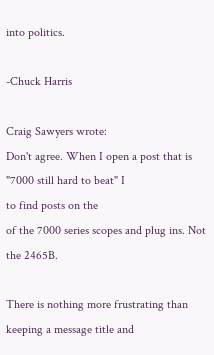into politics.

-Chuck Harris

Craig Sawyers wrote:
Don't agree. When I open a post that is "7000 still hard to beat" I
to find posts on the
of the 7000 series scopes and plug ins. Not the 2465B.

There is nothing more frustrating than keeping a message title and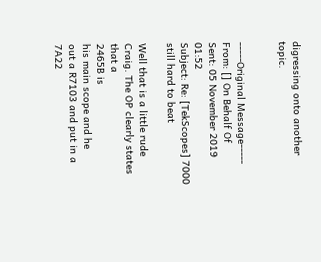digressing onto another topic.


-----Original Message-----
From: [] On Behalf Of
Sent: 05 November 2019 01:52
Subject: Re: [TekScopes] 7000 still hard to beat

Well that is a little rude Craig. The OP clearly states that a
2465B is
his main scope and he
out a R7103 and put in a 7A22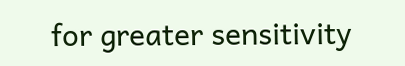for greater sensitivity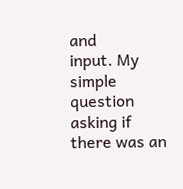and
input. My simple question
asking if there was an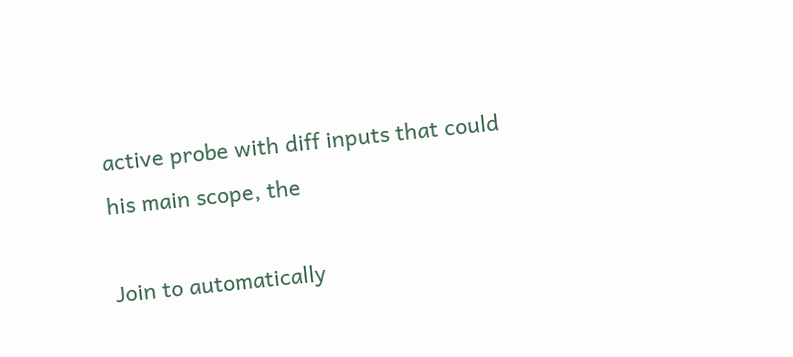active probe with diff inputs that could
his main scope, the

Join to automatically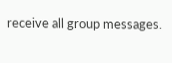receive all group messages.